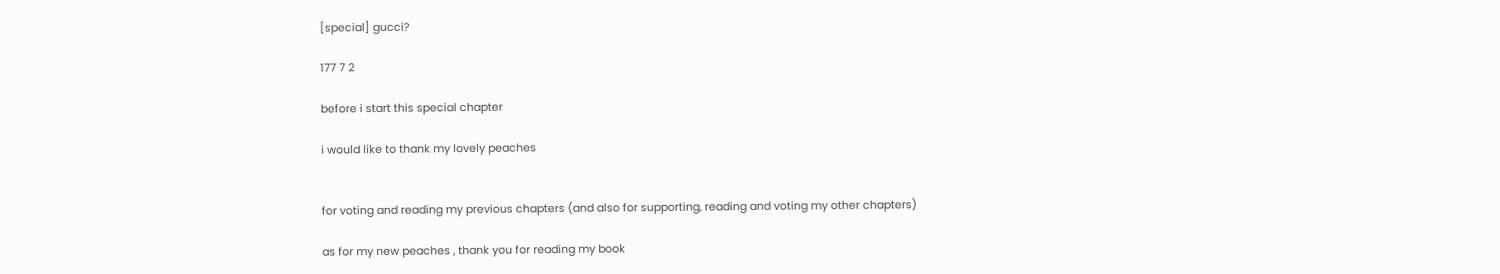[special] gucci?

177 7 2

before i start this special chapter

i would like to thank my lovely peaches


for voting and reading my previous chapters (and also for supporting, reading and voting my other chapters)

as for my new peaches , thank you for reading my book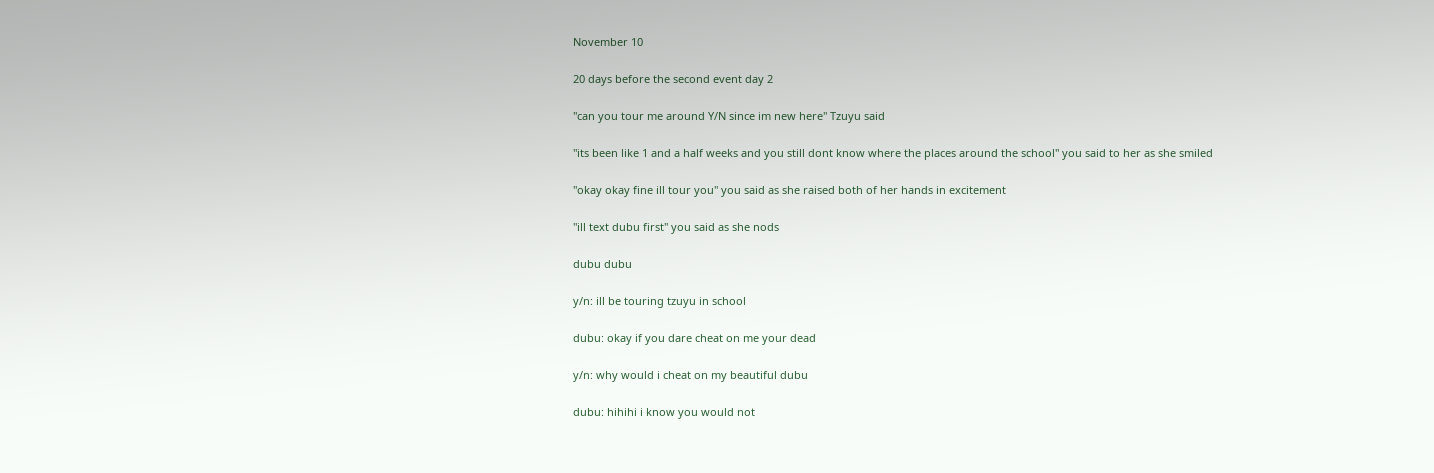November 10

20 days before the second event day 2

"can you tour me around Y/N since im new here" Tzuyu said

"its been like 1 and a half weeks and you still dont know where the places around the school" you said to her as she smiled

"okay okay fine ill tour you" you said as she raised both of her hands in excitement

"ill text dubu first" you said as she nods

dubu dubu

y/n: ill be touring tzuyu in school

dubu: okay if you dare cheat on me your dead

y/n: why would i cheat on my beautiful dubu

dubu: hihihi i know you would not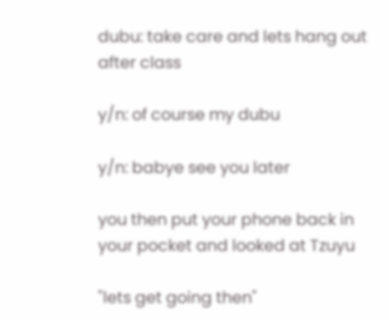dubu: take care and lets hang out after class

y/n: of course my dubu

y/n: babye see you later

you then put your phone back in your pocket and looked at Tzuyu

"lets get going then"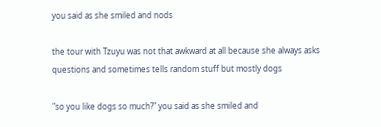you said as she smiled and nods

the tour with Tzuyu was not that awkward at all because she always asks questions and sometimes tells random stuff but mostly dogs

"so you like dogs so much?" you said as she smiled and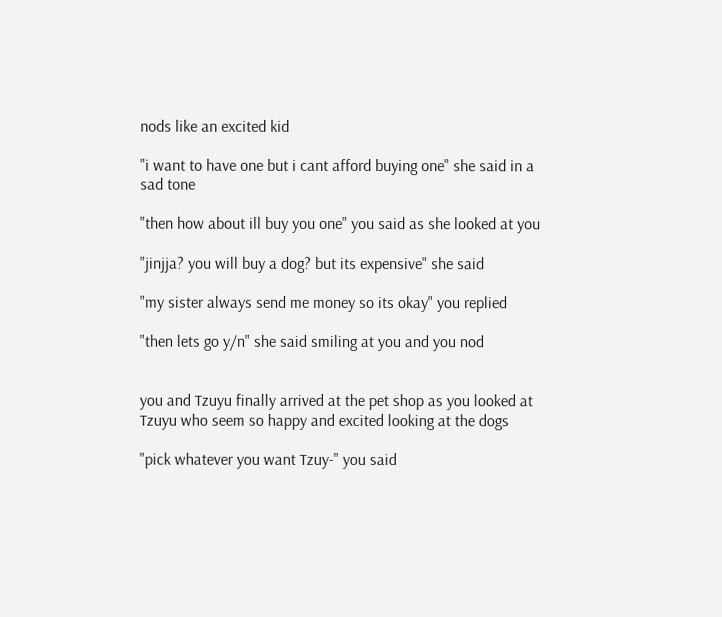nods like an excited kid

"i want to have one but i cant afford buying one" she said in a sad tone

"then how about ill buy you one" you said as she looked at you

"jinjja? you will buy a dog? but its expensive" she said

"my sister always send me money so its okay" you replied

"then lets go y/n" she said smiling at you and you nod


you and Tzuyu finally arrived at the pet shop as you looked at Tzuyu who seem so happy and excited looking at the dogs

"pick whatever you want Tzuy-" you said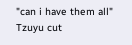"can i have them all" Tzuyu cut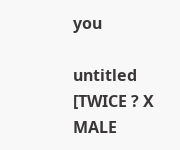you

untitled [TWICE ? X MALE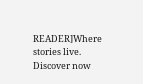READER]Where stories live. Discover now